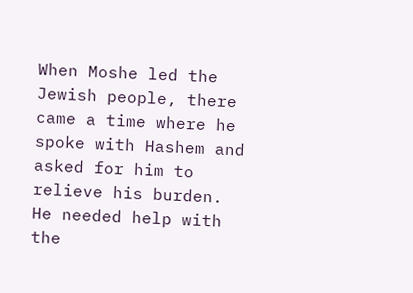When Moshe led the Jewish people, there came a time where he spoke with Hashem and asked for him to relieve his burden. He needed help with the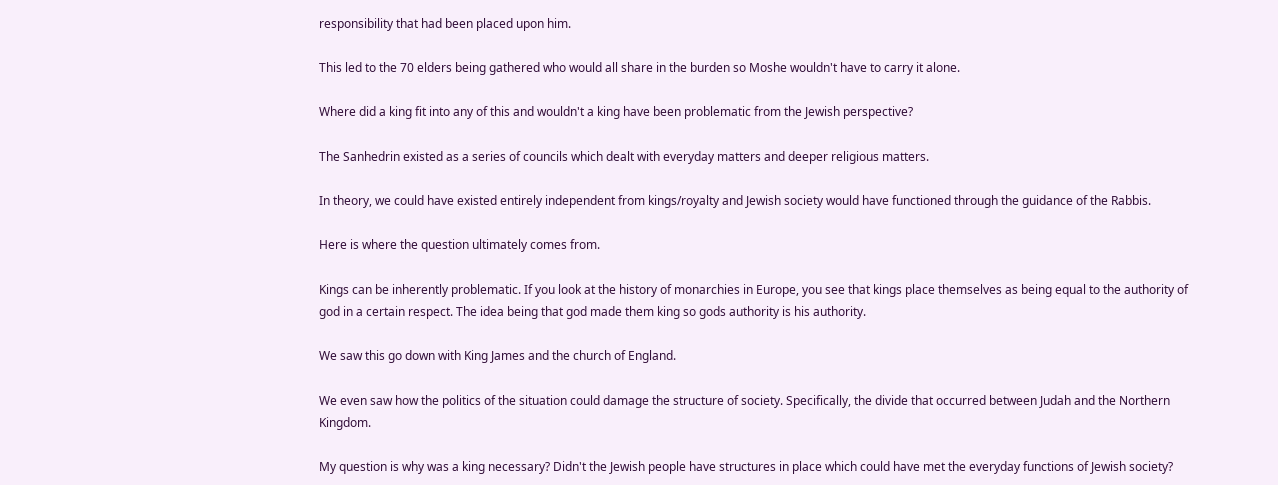responsibility that had been placed upon him.

This led to the 70 elders being gathered who would all share in the burden so Moshe wouldn't have to carry it alone.

Where did a king fit into any of this and wouldn't a king have been problematic from the Jewish perspective?

The Sanhedrin existed as a series of councils which dealt with everyday matters and deeper religious matters.

In theory, we could have existed entirely independent from kings/royalty and Jewish society would have functioned through the guidance of the Rabbis.

Here is where the question ultimately comes from.

Kings can be inherently problematic. If you look at the history of monarchies in Europe, you see that kings place themselves as being equal to the authority of god in a certain respect. The idea being that god made them king so gods authority is his authority.

We saw this go down with King James and the church of England.

We even saw how the politics of the situation could damage the structure of society. Specifically, the divide that occurred between Judah and the Northern Kingdom.

My question is why was a king necessary? Didn't the Jewish people have structures in place which could have met the everyday functions of Jewish society?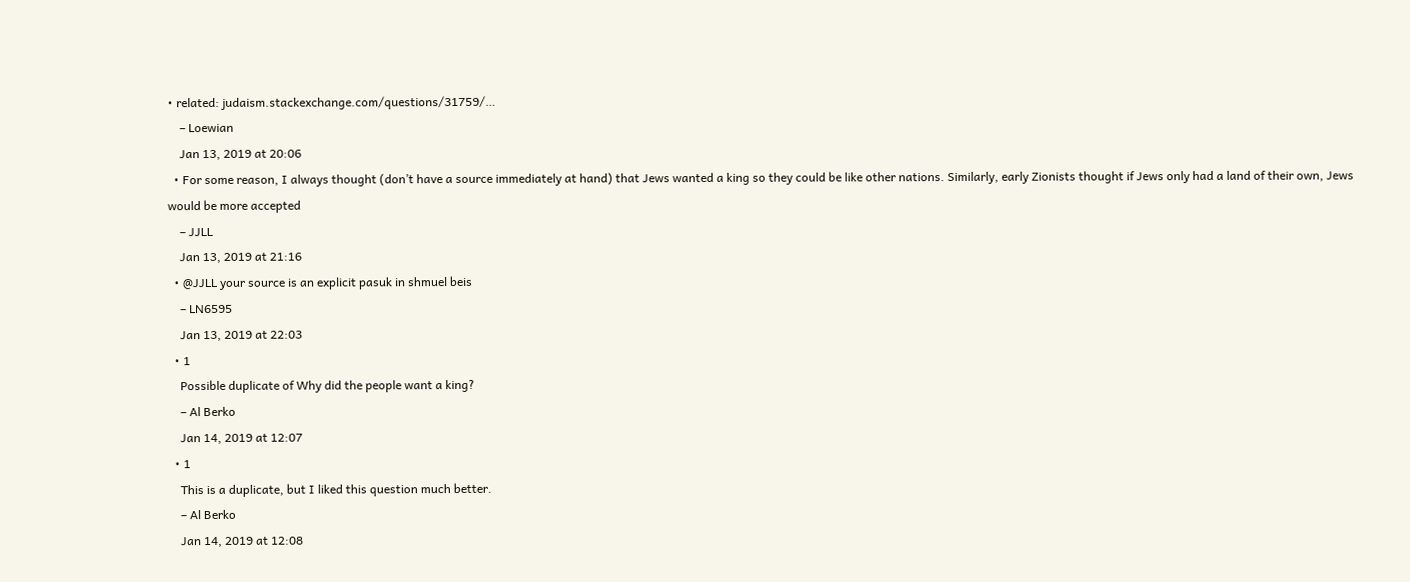• related: judaism.stackexchange.com/questions/31759/…
    – Loewian
    Jan 13, 2019 at 20:06
  • For some reason, I always thought (don’t have a source immediately at hand) that Jews wanted a king so they could be like other nations. Similarly, early Zionists thought if Jews only had a land of their own, Jews would be more accepted
    – JJLL
    Jan 13, 2019 at 21:16
  • @JJLL your source is an explicit pasuk in shmuel beis
    – LN6595
    Jan 13, 2019 at 22:03
  • 1
    Possible duplicate of Why did the people want a king?
    – Al Berko
    Jan 14, 2019 at 12:07
  • 1
    This is a duplicate, but I liked this question much better.
    – Al Berko
    Jan 14, 2019 at 12:08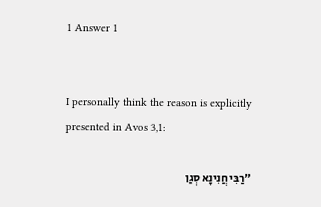1 Answer 1


I personally think the reason is explicitly presented in Avos 3,1:

"רַבִּי חֲנִינָא סְגַן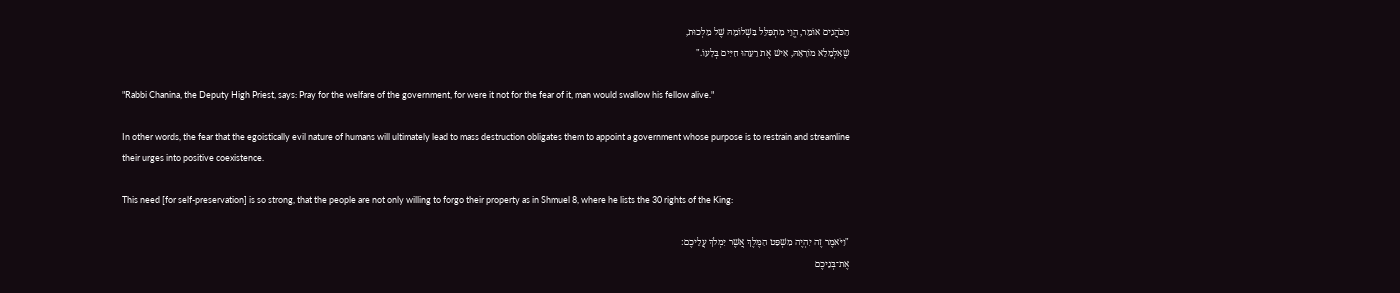הַכֹּהֲנִים אוֹמֵר, הֱוֵי מִתְפַּלֵּל בִּשְׁלוֹמָהּ שֶׁל מַלְכוּת,
שֶׁאִלְמָלֵא מוֹרָאָהּ, אִישׁ אֶת רֵעֵהוּ חַיִּים בְּלָעוֹ."

"Rabbi Chanina, the Deputy High Priest, says: Pray for the welfare of the government, for were it not for the fear of it, man would swallow his fellow alive."

In other words, the fear that the egoistically evil nature of humans will ultimately lead to mass destruction obligates them to appoint a government whose purpose is to restrain and streamline their urges into positive coexistence.

This need [for self-preservation] is so strong, that the people are not only willing to forgo their property as in Shmuel 8, where he lists the 30 rights of the King:

"וַיֹּאמֶר זֶה יִהְיֶה מִשְׁפַּט הַמֶּלֶךְ אֲשֶׁר יִמְלֹךְ עֲלֵיכֶם:
אֶת־בְּנֵיכֶם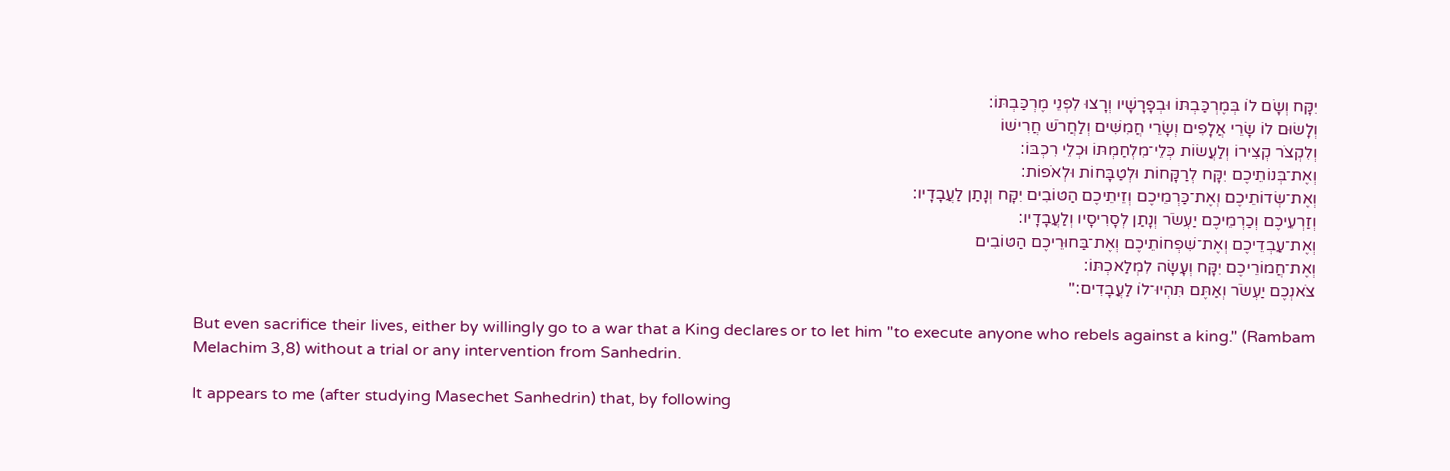יִקָּח וְשָׂם לוֹ בְּמֶרְכַּבְתּוֹ וּבְפָרָשָׁיו וְרָצוּ לִפְנֵי מֶרְכַּבְתּוֹ׃
וְלָשׂוּם לוֹ שָׂרֵי אֲלָפִים וְשָׂרֵי חֲמִשִּׁים וְלַחֲרֹשׁ חֲרִישׁוֹ
וְלִקְצֹר קְצִירוֹ וְלַעֲשׂוֹת כְּלֵי־מִלְחַמְתּוֹ וּכְלֵי רִכְבּוֹ׃
וְאֶת־בְּנוֹתֵיכֶם יִקָּח לְרַקָּחוֹת וּלְטַבָּחוֹת וּלְאֹפוֹת׃
וְאֶת־שְׂדוֹתֵיכֶם וְאֶת־כַּרְמֵיכֶם וְזֵיתֵיכֶם הַטּוֹבִים יִקָּח וְנָתַן לַעֲבָדָיו׃
וְזַרְעֵיכֶם וְכַרְמֵיכֶם יַעְשֹׂר וְנָתַן לְסָרִיסָיו וְלַעֲבָדָיו׃
וְאֶת־עַבְדֵיכֶם וְאֶת־שִׁפְחוֹתֵיכֶם וְאֶת־בַּחוּרֵיכֶם הַטּוֹבִים
וְאֶת־חֲמוֹרֵיכֶם יִקָּח וְעָשָׂה לִמְלַאכְתּוֹ׃
צֹאנְכֶם יַעְשֹׂר וְאַתֶּם תִּהְיוּ־לוֹ לַעֲבָדִים׃"

But even sacrifice their lives, either by willingly go to a war that a King declares or to let him "to execute anyone who rebels against a king." (Rambam Melachim 3,8) without a trial or any intervention from Sanhedrin.

It appears to me (after studying Masechet Sanhedrin) that, by following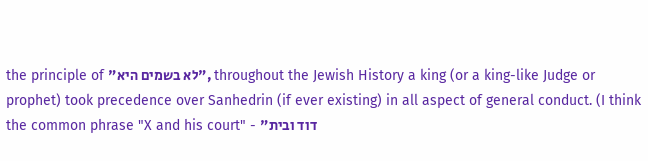the principle of "לא בשמים היא", throughout the Jewish History a king (or a king-like Judge or prophet) took precedence over Sanhedrin (if ever existing) in all aspect of general conduct. (I think the common phrase "X and his court" - "דוד ובית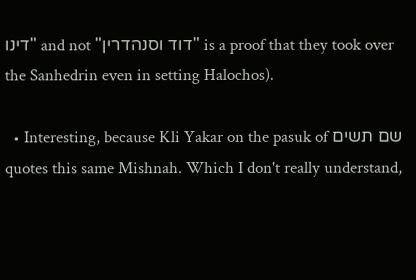דינו" and not "דוד וסנהדרין" is a proof that they took over the Sanhedrin even in setting Halochos).

  • Interesting, because Kli Yakar on the pasuk of שם תשים quotes this same Mishnah. Which I don't really understand,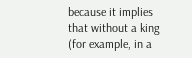because it implies that without a king (for example, in a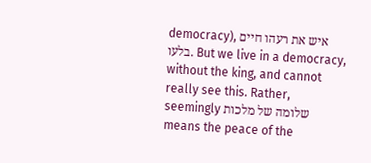democracy), איש את רעהו חיים בלעו. But we live in a democracy, without the king, and cannot really see this. Rather, seemingly שלומה של מלכות means the peace of the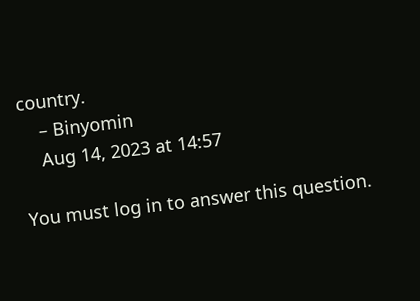country.
    – Binyomin
    Aug 14, 2023 at 14:57

You must log in to answer this question.